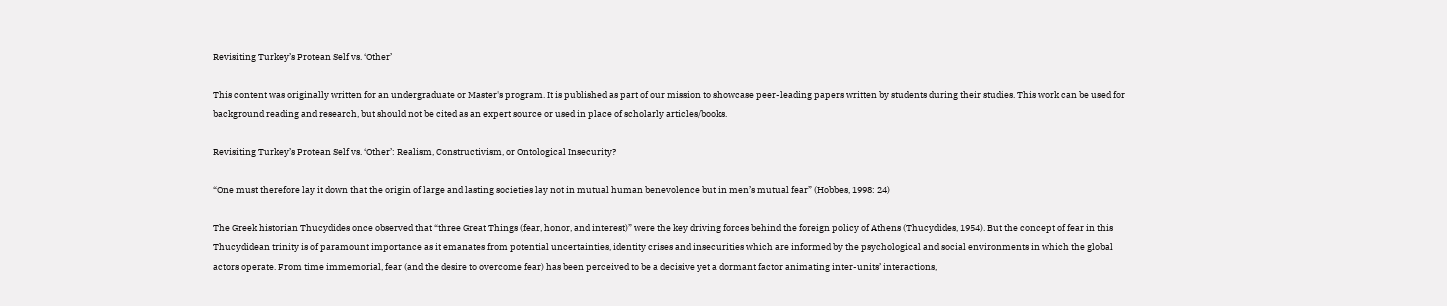Revisiting Turkey’s Protean Self vs. ‘Other’

This content was originally written for an undergraduate or Master's program. It is published as part of our mission to showcase peer-leading papers written by students during their studies. This work can be used for background reading and research, but should not be cited as an expert source or used in place of scholarly articles/books.

Revisiting Turkey’s Protean Self vs. ‘Other’: Realism, Constructivism, or Ontological Insecurity?

“One must therefore lay it down that the origin of large and lasting societies lay not in mutual human benevolence but in men’s mutual fear” (Hobbes, 1998: 24)

The Greek historian Thucydides once observed that “three Great Things (fear, honor, and interest)” were the key driving forces behind the foreign policy of Athens (Thucydides, 1954). But the concept of fear in this Thucydidean trinity is of paramount importance as it emanates from potential uncertainties, identity crises and insecurities which are informed by the psychological and social environments in which the global actors operate. From time immemorial, fear (and the desire to overcome fear) has been perceived to be a decisive yet a dormant factor animating inter-units’ interactions,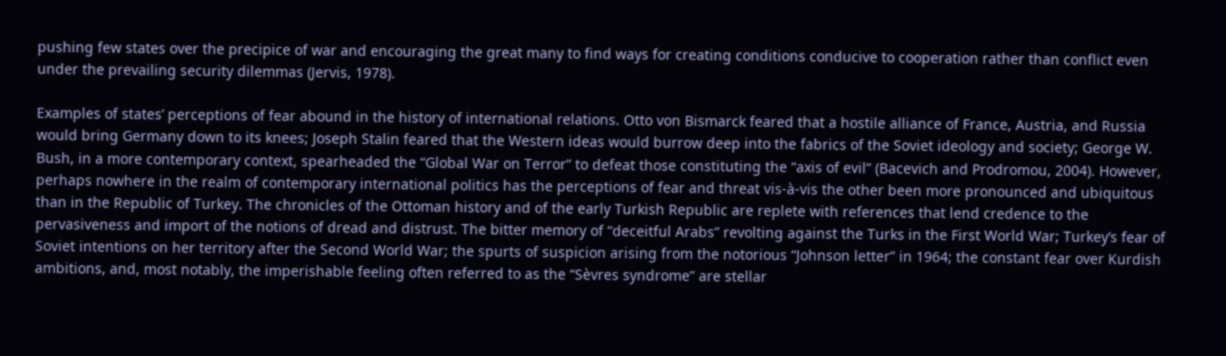pushing few states over the precipice of war and encouraging the great many to find ways for creating conditions conducive to cooperation rather than conflict even under the prevailing security dilemmas (Jervis, 1978).

Examples of states’ perceptions of fear abound in the history of international relations. Otto von Bismarck feared that a hostile alliance of France, Austria, and Russia would bring Germany down to its knees; Joseph Stalin feared that the Western ideas would burrow deep into the fabrics of the Soviet ideology and society; George W. Bush, in a more contemporary context, spearheaded the “Global War on Terror” to defeat those constituting the “axis of evil” (Bacevich and Prodromou, 2004). However, perhaps nowhere in the realm of contemporary international politics has the perceptions of fear and threat vis-à-vis the other been more pronounced and ubiquitous than in the Republic of Turkey. The chronicles of the Ottoman history and of the early Turkish Republic are replete with references that lend credence to the pervasiveness and import of the notions of dread and distrust. The bitter memory of “deceitful Arabs” revolting against the Turks in the First World War; Turkey’s fear of Soviet intentions on her territory after the Second World War; the spurts of suspicion arising from the notorious “Johnson letter” in 1964; the constant fear over Kurdish ambitions, and, most notably, the imperishable feeling often referred to as the “Sèvres syndrome” are stellar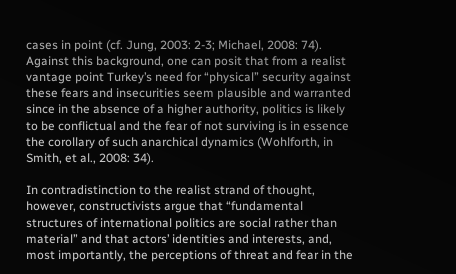cases in point (cf. Jung, 2003: 2-3; Michael, 2008: 74). Against this background, one can posit that from a realist vantage point Turkey’s need for “physical” security against these fears and insecurities seem plausible and warranted since in the absence of a higher authority, politics is likely to be conflictual and the fear of not surviving is in essence the corollary of such anarchical dynamics (Wohlforth, in Smith, et al., 2008: 34).

In contradistinction to the realist strand of thought, however, constructivists argue that “fundamental structures of international politics are social rather than material” and that actors’ identities and interests, and, most importantly, the perceptions of threat and fear in the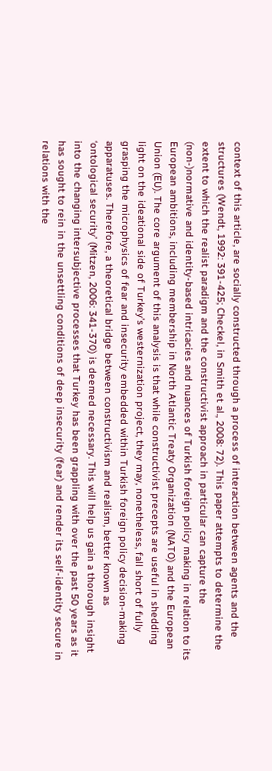context of this article, are socially constructed through a process of interaction between agents and the structures (Wendt, 1992: 391-425; Checkel, in Smith et al., 2008: 72). This paper attempts to determine the extent to which the realist paradigm and the constructivist approach in particular can capture the (non-)normative and identity-based intricacies and nuances of Turkish foreign policy making in relation to its European ambitions, including membership in North Atlantic Treaty Organization (NATO) and the European Union (EU). The core argument of this analysis is that while constructivist precepts are useful in shedding light on the ideational side of Turkey’s westernization project, they may, nonetheless, fall short of fully grasping the microphysics of fear and insecurity embedded within Turkish foreign policy decision-making apparatuses. Therefore, a theoretical bridge between constructivism and realism, better known as ‘ontological security’ (Mitzen, 2006: 341-370) is deemed necessary. This will help us gain a thorough insight into the changing intersubjective processes that Turkey has been grappling with over the past 50 years as it has sought to rein in the unsettling conditions of deep insecurity (fear) and render its self-identity secure in relations with the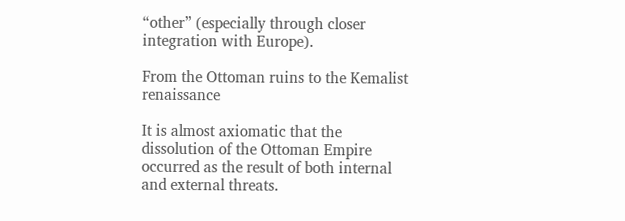“other” (especially through closer integration with Europe).

From the Ottoman ruins to the Kemalist renaissance

It is almost axiomatic that the dissolution of the Ottoman Empire occurred as the result of both internal and external threats.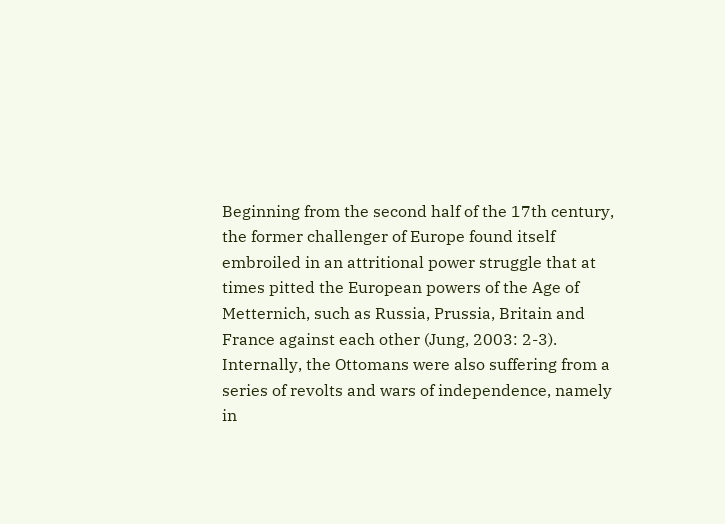Beginning from the second half of the 17th century, the former challenger of Europe found itself embroiled in an attritional power struggle that at times pitted the European powers of the Age of Metternich, such as Russia, Prussia, Britain and France against each other (Jung, 2003: 2-3). Internally, the Ottomans were also suffering from a series of revolts and wars of independence, namely in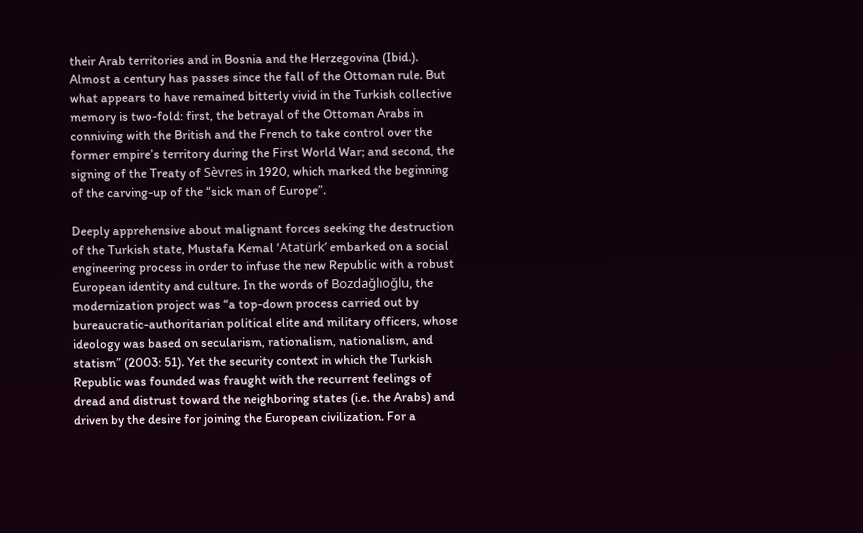their Arab territories and in Bosnia and the Herzegovina (Ibid.). Almost a century has passes since the fall of the Ottoman rule. But what appears to have remained bitterly vivid in the Turkish collective memory is two-fold: first, the betrayal of the Ottoman Arabs in conniving with the British and the French to take control over the former empire’s territory during the First World War; and second, the signing of the Treaty of Sèvres in 1920, which marked the beginning of the carving-up of the “sick man of Europe”.

Deeply apprehensive about malignant forces seeking the destruction of the Turkish state, Mustafa Kemal ‘Atatürk’ embarked on a social engineering process in order to infuse the new Republic with a robust European identity and culture. In the words of Bozdağlıoğlu, the modernization project was “a top-down process carried out by bureaucratic-authoritarian political elite and military officers, whose ideology was based on secularism, rationalism, nationalism, and statism” (2003: 51). Yet the security context in which the Turkish Republic was founded was fraught with the recurrent feelings of dread and distrust toward the neighboring states (i.e. the Arabs) and driven by the desire for joining the European civilization. For a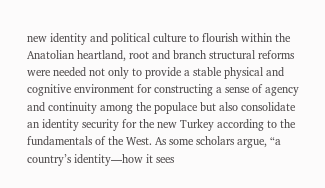new identity and political culture to flourish within the Anatolian heartland, root and branch structural reforms were needed not only to provide a stable physical and cognitive environment for constructing a sense of agency and continuity among the populace but also consolidate an identity security for the new Turkey according to the fundamentals of the West. As some scholars argue, “a country’s identity—how it sees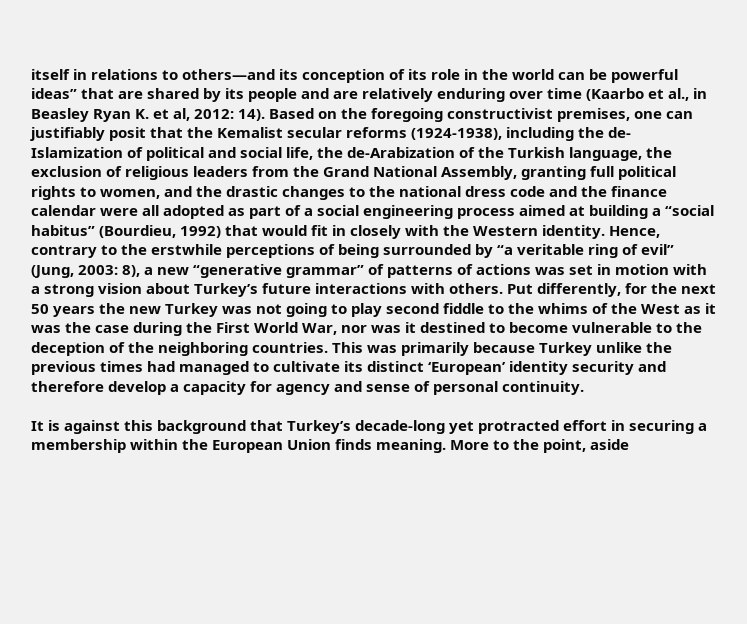itself in relations to others—and its conception of its role in the world can be powerful ideas” that are shared by its people and are relatively enduring over time (Kaarbo et al., in Beasley Ryan K. et al, 2012: 14). Based on the foregoing constructivist premises, one can justifiably posit that the Kemalist secular reforms (1924-1938), including the de-Islamization of political and social life, the de-Arabization of the Turkish language, the exclusion of religious leaders from the Grand National Assembly, granting full political rights to women, and the drastic changes to the national dress code and the finance calendar were all adopted as part of a social engineering process aimed at building a “social habitus” (Bourdieu, 1992) that would fit in closely with the Western identity. Hence, contrary to the erstwhile perceptions of being surrounded by “a veritable ring of evil” (Jung, 2003: 8), a new “generative grammar” of patterns of actions was set in motion with a strong vision about Turkey’s future interactions with others. Put differently, for the next 50 years the new Turkey was not going to play second fiddle to the whims of the West as it was the case during the First World War, nor was it destined to become vulnerable to the deception of the neighboring countries. This was primarily because Turkey unlike the previous times had managed to cultivate its distinct ‘European’ identity security and therefore develop a capacity for agency and sense of personal continuity.

It is against this background that Turkey’s decade-long yet protracted effort in securing a membership within the European Union finds meaning. More to the point, aside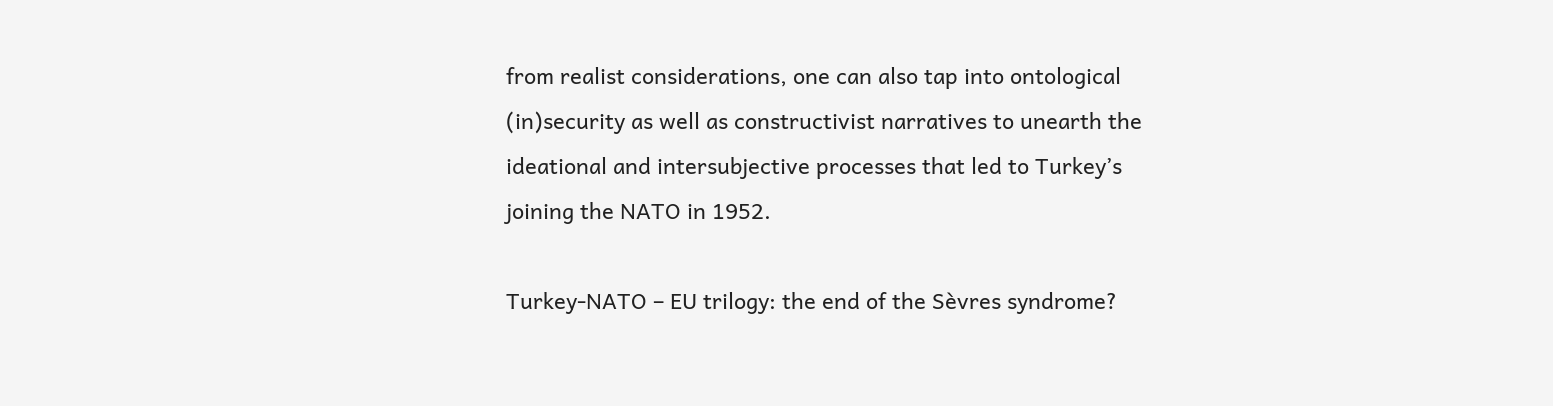from realist considerations, one can also tap into ontological (in)security as well as constructivist narratives to unearth the ideational and intersubjective processes that led to Turkey’s joining the NATO in 1952.

Turkey-NATO – EU trilogy: the end of the Sèvres syndrome?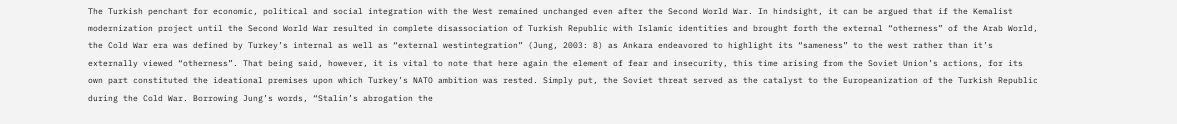The Turkish penchant for economic, political and social integration with the West remained unchanged even after the Second World War. In hindsight, it can be argued that if the Kemalist modernization project until the Second World War resulted in complete disassociation of Turkish Republic with Islamic identities and brought forth the external “otherness” of the Arab World, the Cold War era was defined by Turkey’s internal as well as “external westintegration” (Jung, 2003: 8) as Ankara endeavored to highlight its “sameness” to the west rather than it’s externally viewed “otherness”. That being said, however, it is vital to note that here again the element of fear and insecurity, this time arising from the Soviet Union’s actions, for its own part constituted the ideational premises upon which Turkey’s NATO ambition was rested. Simply put, the Soviet threat served as the catalyst to the Europeanization of the Turkish Republic during the Cold War. Borrowing Jung’s words, “Stalin’s abrogation the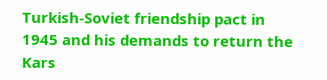Turkish-Soviet friendship pact in 1945 and his demands to return the Kars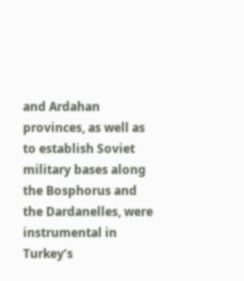and Ardahan provinces, as well as to establish Soviet military bases along the Bosphorus and the Dardanelles, were instrumental in Turkey’s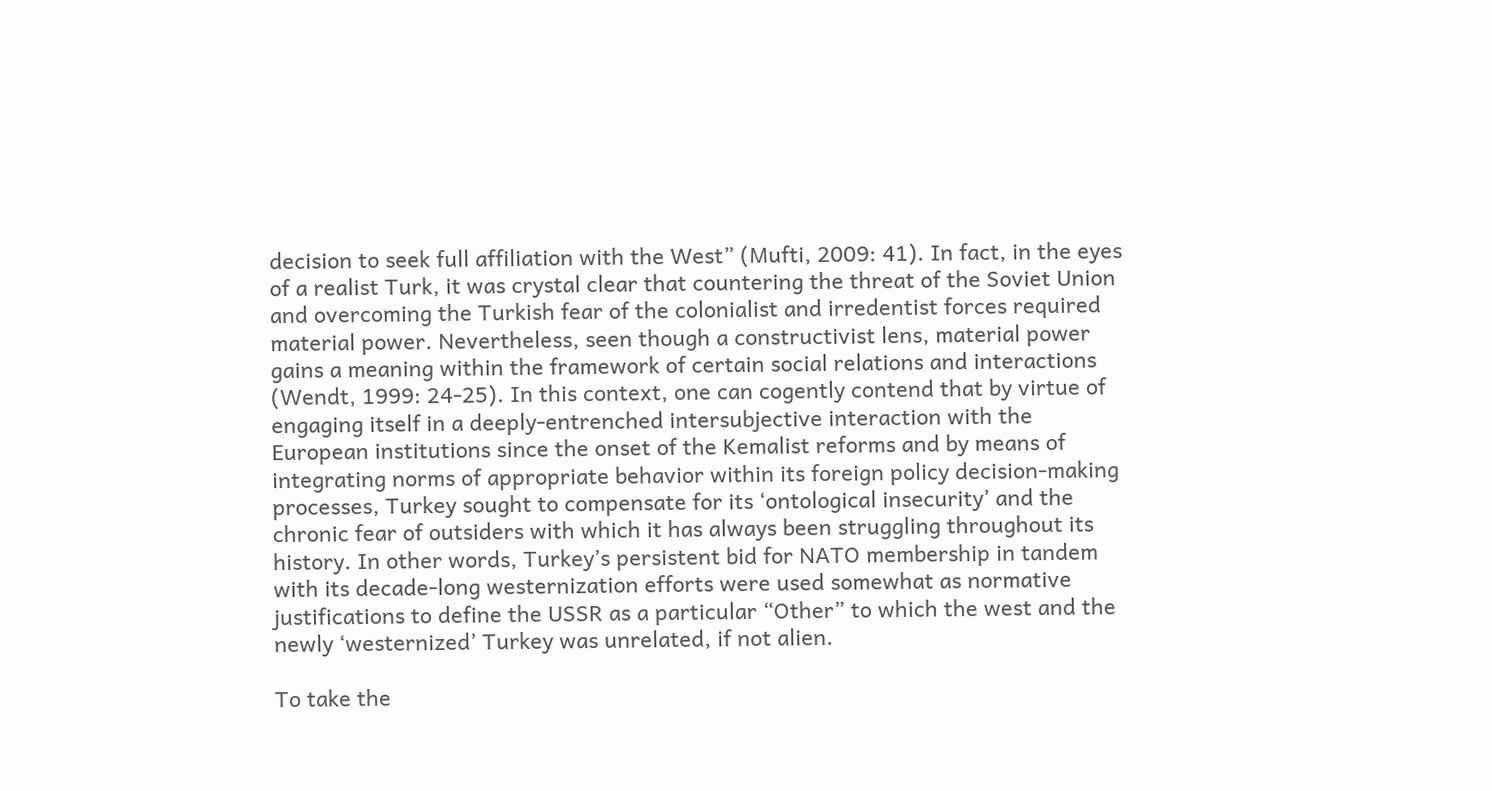decision to seek full affiliation with the West” (Mufti, 2009: 41). In fact, in the eyes of a realist Turk, it was crystal clear that countering the threat of the Soviet Union and overcoming the Turkish fear of the colonialist and irredentist forces required material power. Nevertheless, seen though a constructivist lens, material power gains a meaning within the framework of certain social relations and interactions (Wendt, 1999: 24-25). In this context, one can cogently contend that by virtue of engaging itself in a deeply-entrenched intersubjective interaction with the European institutions since the onset of the Kemalist reforms and by means of integrating norms of appropriate behavior within its foreign policy decision-making processes, Turkey sought to compensate for its ‘ontological insecurity’ and the chronic fear of outsiders with which it has always been struggling throughout its history. In other words, Turkey’s persistent bid for NATO membership in tandem with its decade-long westernization efforts were used somewhat as normative justifications to define the USSR as a particular “Other” to which the west and the newly ‘westernized’ Turkey was unrelated, if not alien.

To take the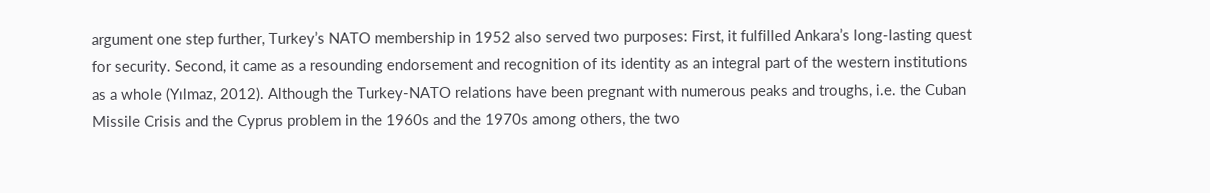argument one step further, Turkey’s NATO membership in 1952 also served two purposes: First, it fulfilled Ankara’s long-lasting quest for security. Second, it came as a resounding endorsement and recognition of its identity as an integral part of the western institutions as a whole (Yılmaz, 2012). Although the Turkey-NATO relations have been pregnant with numerous peaks and troughs, i.e. the Cuban Missile Crisis and the Cyprus problem in the 1960s and the 1970s among others, the two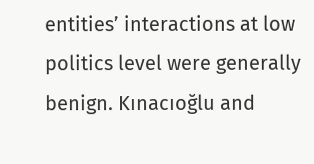entities’ interactions at low politics level were generally benign. Kınacıoğlu and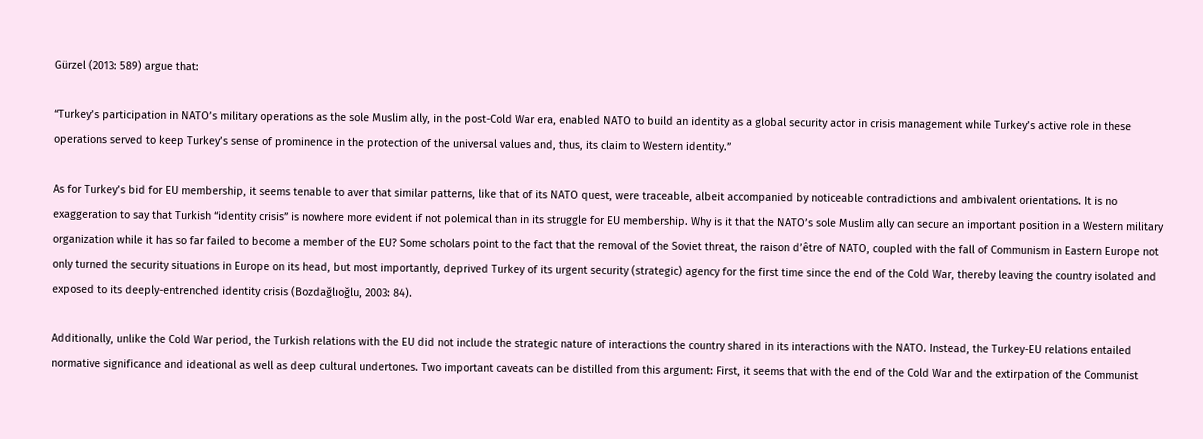Gürzel (2013: 589) argue that:

“Turkey’s participation in NATO’s military operations as the sole Muslim ally, in the post-Cold War era, enabled NATO to build an identity as a global security actor in crisis management while Turkey’s active role in these operations served to keep Turkey’s sense of prominence in the protection of the universal values and, thus, its claim to Western identity.”

As for Turkey’s bid for EU membership, it seems tenable to aver that similar patterns, like that of its NATO quest, were traceable, albeit accompanied by noticeable contradictions and ambivalent orientations. It is no exaggeration to say that Turkish “identity crisis” is nowhere more evident if not polemical than in its struggle for EU membership. Why is it that the NATO’s sole Muslim ally can secure an important position in a Western military organization while it has so far failed to become a member of the EU? Some scholars point to the fact that the removal of the Soviet threat, the raison d’être of NATO, coupled with the fall of Communism in Eastern Europe not only turned the security situations in Europe on its head, but most importantly, deprived Turkey of its urgent security (strategic) agency for the first time since the end of the Cold War, thereby leaving the country isolated and exposed to its deeply-entrenched identity crisis (Bozdağlıoğlu, 2003: 84).

Additionally, unlike the Cold War period, the Turkish relations with the EU did not include the strategic nature of interactions the country shared in its interactions with the NATO. Instead, the Turkey-EU relations entailed normative significance and ideational as well as deep cultural undertones. Two important caveats can be distilled from this argument: First, it seems that with the end of the Cold War and the extirpation of the Communist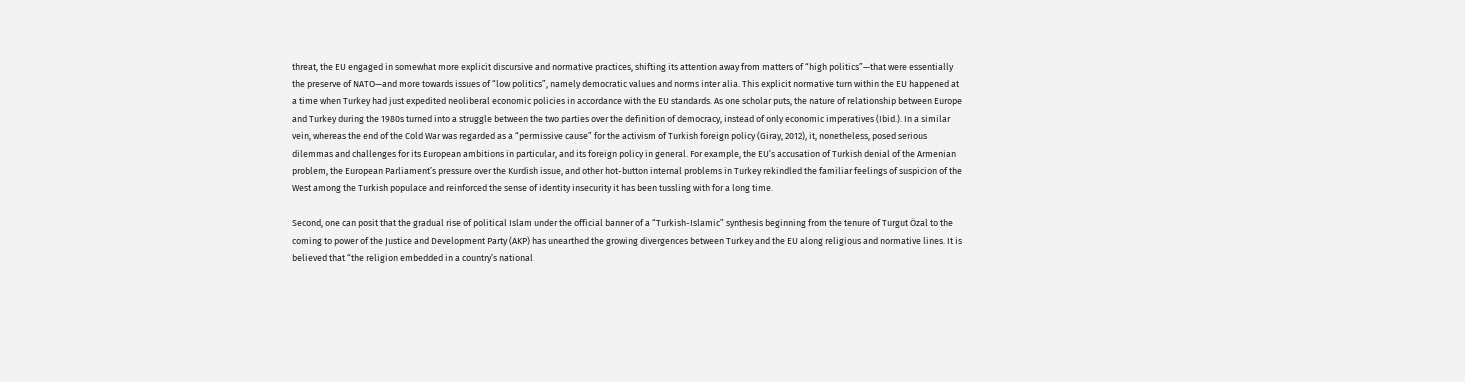threat, the EU engaged in somewhat more explicit discursive and normative practices, shifting its attention away from matters of “high politics”—that were essentially the preserve of NATO—and more towards issues of “low politics”, namely democratic values and norms inter alia. This explicit normative turn within the EU happened at a time when Turkey had just expedited neoliberal economic policies in accordance with the EU standards. As one scholar puts, the nature of relationship between Europe and Turkey during the 1980s turned into a struggle between the two parties over the definition of democracy, instead of only economic imperatives (Ibid.). In a similar vein, whereas the end of the Cold War was regarded as a “permissive cause” for the activism of Turkish foreign policy (Giray, 2012), it, nonetheless, posed serious dilemmas and challenges for its European ambitions in particular, and its foreign policy in general. For example, the EU’s accusation of Turkish denial of the Armenian problem, the European Parliament’s pressure over the Kurdish issue, and other hot-button internal problems in Turkey rekindled the familiar feelings of suspicion of the West among the Turkish populace and reinforced the sense of identity insecurity it has been tussling with for a long time.

Second, one can posit that the gradual rise of political Islam under the official banner of a “Turkish-Islamic” synthesis beginning from the tenure of Turgut Özal to the coming to power of the Justice and Development Party (AKP) has unearthed the growing divergences between Turkey and the EU along religious and normative lines. It is believed that “the religion embedded in a country’s national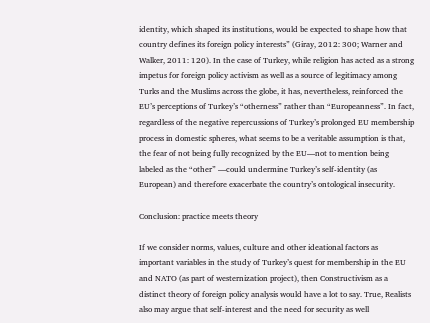identity, which shaped its institutions, would be expected to shape how that country defines its foreign policy interests” (Giray, 2012: 300; Warner and Walker, 2011: 120). In the case of Turkey, while religion has acted as a strong impetus for foreign policy activism as well as a source of legitimacy among Turks and the Muslims across the globe, it has, nevertheless, reinforced the EU’s perceptions of Turkey’s “otherness” rather than “Europeanness”. In fact, regardless of the negative repercussions of Turkey’s prolonged EU membership process in domestic spheres, what seems to be a veritable assumption is that, the fear of not being fully recognized by the EU—not to mention being labeled as the “other” —could undermine Turkey’s self-identity (as European) and therefore exacerbate the country’s ontological insecurity.

Conclusion: practice meets theory

If we consider norms, values, culture and other ideational factors as important variables in the study of Turkey’s quest for membership in the EU and NATO (as part of westernization project), then Constructivism as a distinct theory of foreign policy analysis would have a lot to say. True, Realists also may argue that self-interest and the need for security as well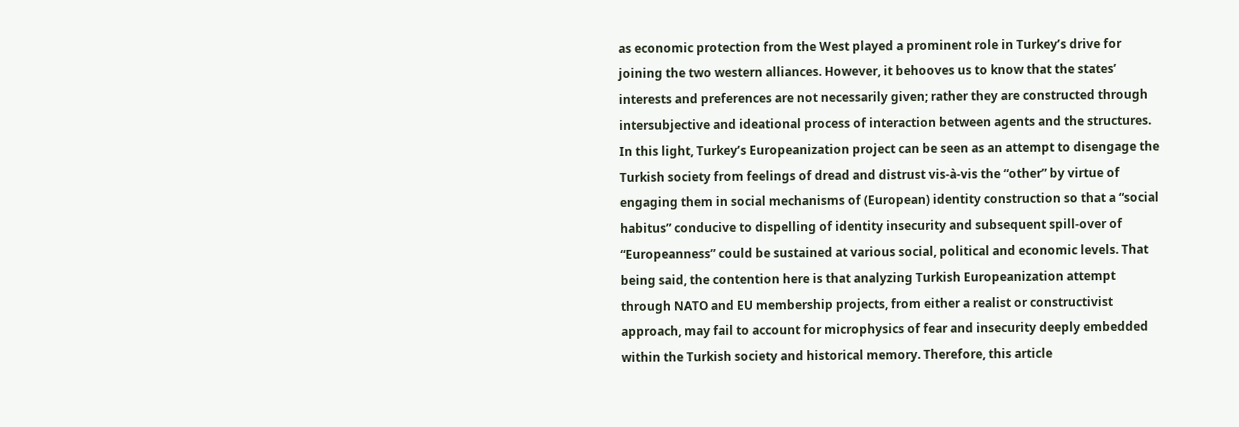as economic protection from the West played a prominent role in Turkey’s drive for joining the two western alliances. However, it behooves us to know that the states’ interests and preferences are not necessarily given; rather they are constructed through intersubjective and ideational process of interaction between agents and the structures. In this light, Turkey’s Europeanization project can be seen as an attempt to disengage the Turkish society from feelings of dread and distrust vis-à-vis the “other” by virtue of engaging them in social mechanisms of (European) identity construction so that a “social habitus” conducive to dispelling of identity insecurity and subsequent spill-over of “Europeanness” could be sustained at various social, political and economic levels. That being said, the contention here is that analyzing Turkish Europeanization attempt through NATO and EU membership projects, from either a realist or constructivist approach, may fail to account for microphysics of fear and insecurity deeply embedded within the Turkish society and historical memory. Therefore, this article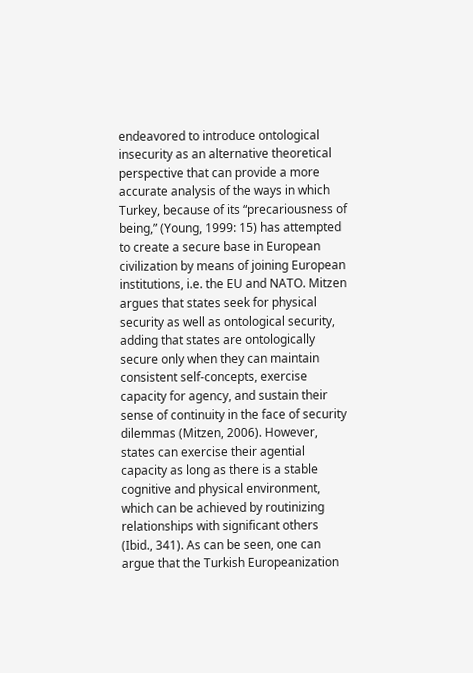endeavored to introduce ontological insecurity as an alternative theoretical perspective that can provide a more accurate analysis of the ways in which Turkey, because of its “precariousness of being,” (Young, 1999: 15) has attempted to create a secure base in European civilization by means of joining European institutions, i.e. the EU and NATO. Mitzen argues that states seek for physical security as well as ontological security, adding that states are ontologically secure only when they can maintain consistent self-concepts, exercise capacity for agency, and sustain their sense of continuity in the face of security dilemmas (Mitzen, 2006). However, states can exercise their agential capacity as long as there is a stable cognitive and physical environment, which can be achieved by routinizing relationships with significant others (Ibid., 341). As can be seen, one can argue that the Turkish Europeanization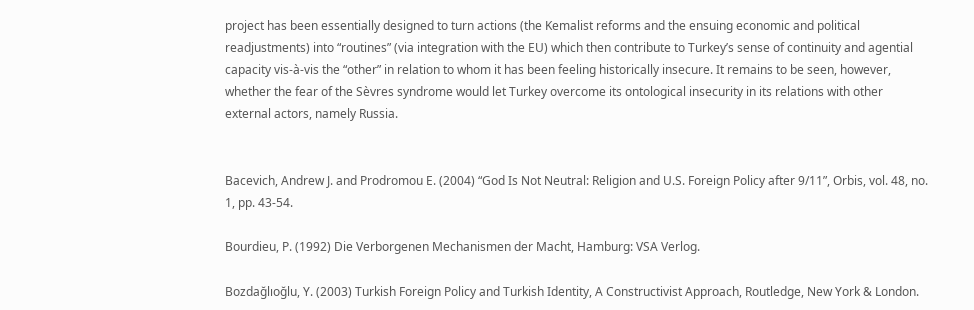project has been essentially designed to turn actions (the Kemalist reforms and the ensuing economic and political readjustments) into “routines” (via integration with the EU) which then contribute to Turkey’s sense of continuity and agential capacity vis-à-vis the “other” in relation to whom it has been feeling historically insecure. It remains to be seen, however, whether the fear of the Sèvres syndrome would let Turkey overcome its ontological insecurity in its relations with other external actors, namely Russia.


Bacevich, Andrew J. and Prodromou E. (2004) “God Is Not Neutral: Religion and U.S. Foreign Policy after 9/11”, Orbis, vol. 48, no. 1, pp. 43-54.

Bourdieu, P. (1992) Die Verborgenen Mechanismen der Macht, Hamburg: VSA Verlog.

Bozdağlıoğlu, Y. (2003) Turkish Foreign Policy and Turkish Identity, A Constructivist Approach, Routledge, New York & London.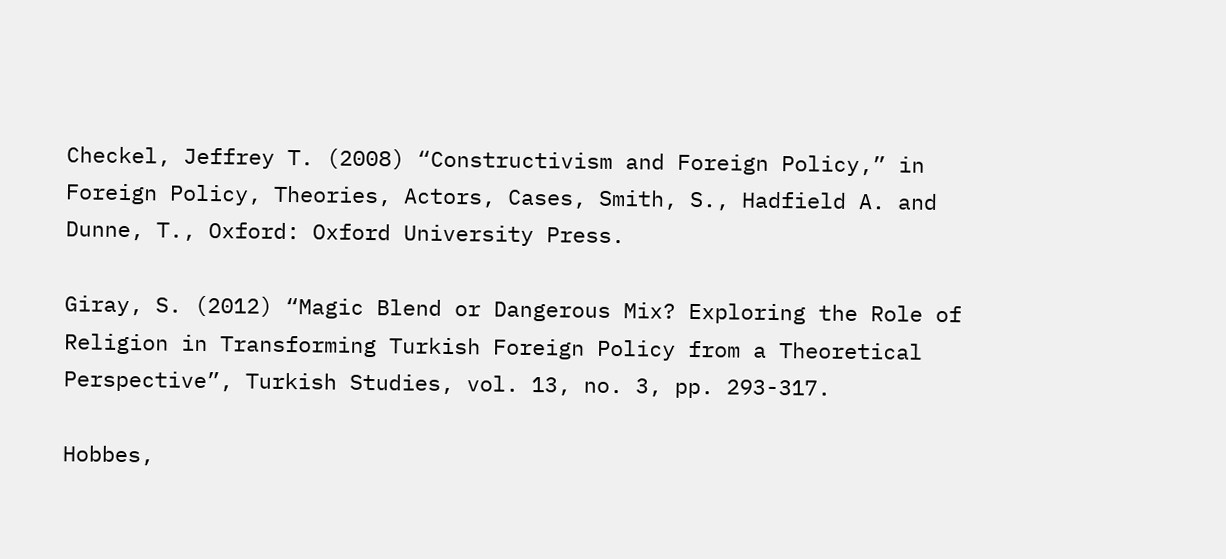Checkel, Jeffrey T. (2008) “Constructivism and Foreign Policy,” in Foreign Policy, Theories, Actors, Cases, Smith, S., Hadfield A. and Dunne, T., Oxford: Oxford University Press.

Giray, S. (2012) “Magic Blend or Dangerous Mix? Exploring the Role of Religion in Transforming Turkish Foreign Policy from a Theoretical Perspective”, Turkish Studies, vol. 13, no. 3, pp. 293-317.

Hobbes,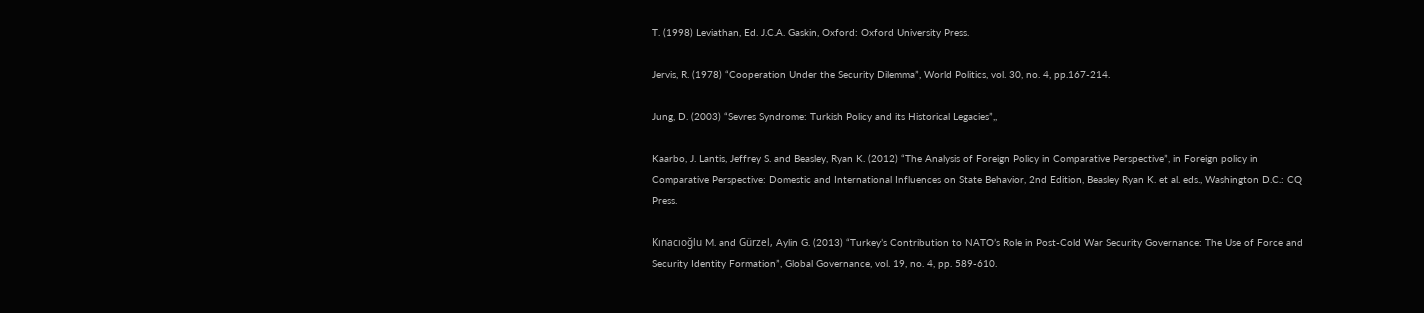T. (1998) Leviathan, Ed. J.C.A. Gaskin, Oxford: Oxford University Press.

Jervis, R. (1978) “Cooperation Under the Security Dilemma”, World Politics, vol. 30, no. 4, pp.167-214.

Jung, D. (2003) “Sevres Syndrome: Turkish Policy and its Historical Legacies”,,

Kaarbo, J. Lantis, Jeffrey S. and Beasley, Ryan K. (2012) “The Analysis of Foreign Policy in Comparative Perspective”, in Foreign policy in Comparative Perspective: Domestic and International Influences on State Behavior, 2nd Edition, Beasley Ryan K. et al. eds., Washington D.C.: CQ Press.

Kınacıoğlu M. and Gürzel, Aylin G. (2013) “Turkey’s Contribution to NATO’s Role in Post-Cold War Security Governance: The Use of Force and Security Identity Formation”, Global Governance, vol. 19, no. 4, pp. 589-610.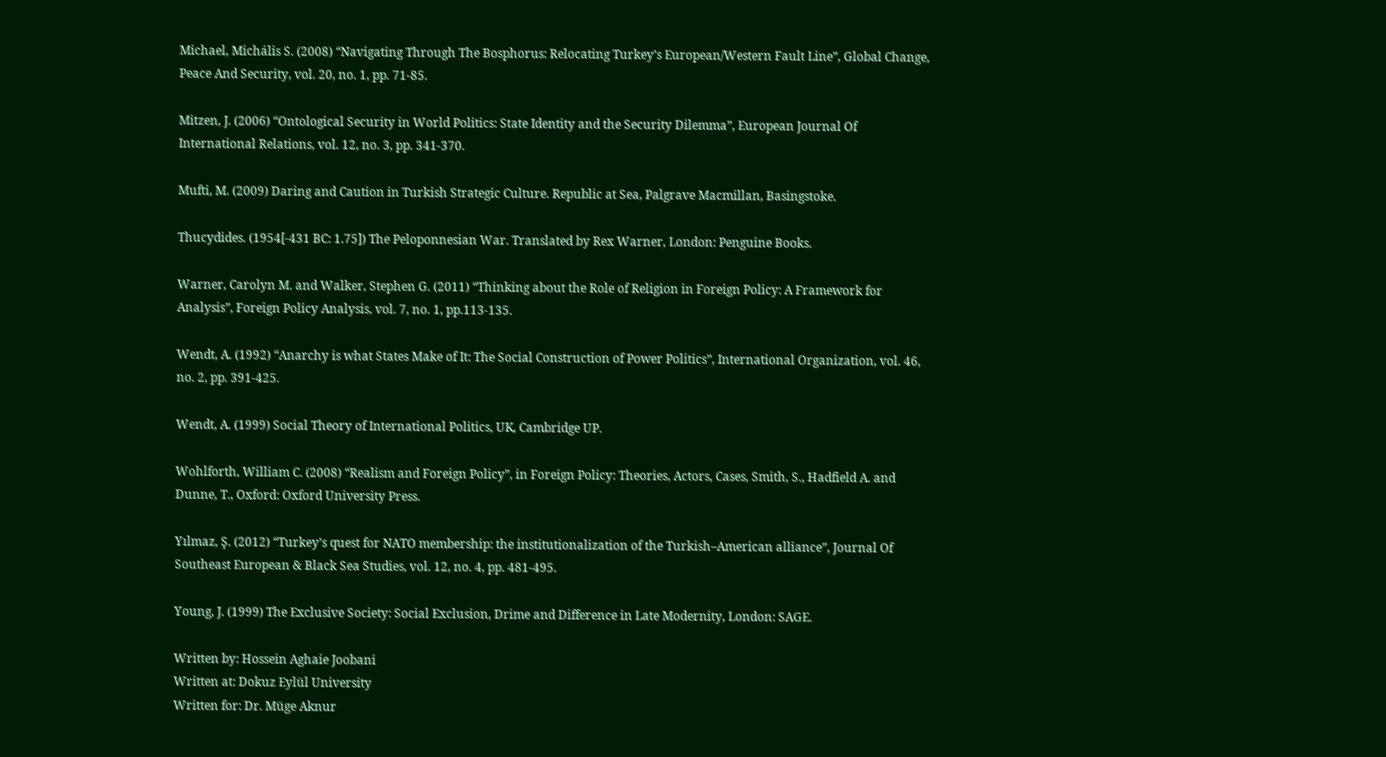Michael, Michális S. (2008) “Navigating Through The Bosphorus: Relocating Turkey’s European/Western Fault Line”, Global Change, Peace And Security, vol. 20, no. 1, pp. 71-85.

Mitzen, J. (2006) “Ontological Security in World Politics: State Identity and the Security Dilemma”, European Journal Of International Relations, vol. 12, no. 3, pp. 341-370.

Mufti, M. (2009) Daring and Caution in Turkish Strategic Culture. Republic at Sea, Palgrave Macmillan, Basingstoke.

Thucydides. (1954[-431 BC: 1.75]) The Peloponnesian War. Translated by Rex Warner, London: Penguine Books.

Warner, Carolyn M. and Walker, Stephen G. (2011) “Thinking about the Role of Religion in Foreign Policy: A Framework for Analysis”, Foreign Policy Analysis, vol. 7, no. 1, pp.113-135.

Wendt, A. (1992) “Anarchy is what States Make of It: The Social Construction of Power Politics”, International Organization, vol. 46, no. 2, pp. 391-425.

Wendt, A. (1999) Social Theory of International Politics, UK, Cambridge UP.

Wohlforth, William C. (2008) “Realism and Foreign Policy”, in Foreign Policy: Theories, Actors, Cases, Smith, S., Hadfield A. and Dunne, T., Oxford: Oxford University Press.

Yılmaz, Ş. (2012) “Turkey’s quest for NATO membership: the institutionalization of the Turkish–American alliance”, Journal Of Southeast European & Black Sea Studies, vol. 12, no. 4, pp. 481-495.

Young, J. (1999) The Exclusive Society: Social Exclusion, Drime and Difference in Late Modernity, London: SAGE.

Written by: Hossein Aghaie Joobani
Written at: Dokuz Eylül University
Written for: Dr. Müge Aknur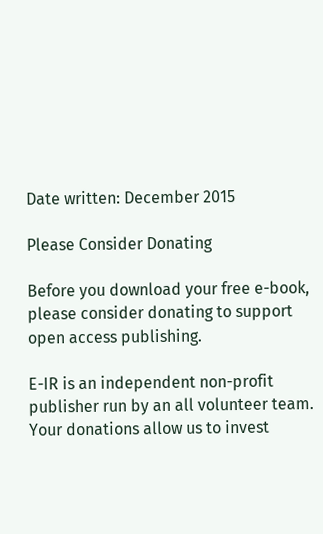Date written: December 2015

Please Consider Donating

Before you download your free e-book, please consider donating to support open access publishing.

E-IR is an independent non-profit publisher run by an all volunteer team. Your donations allow us to invest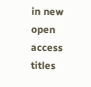in new open access titles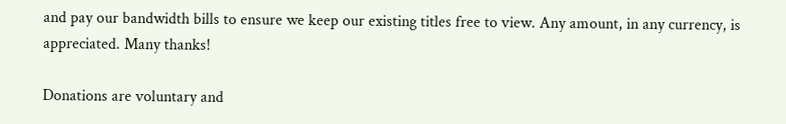and pay our bandwidth bills to ensure we keep our existing titles free to view. Any amount, in any currency, is appreciated. Many thanks!

Donations are voluntary and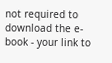not required to download the e-book - your link to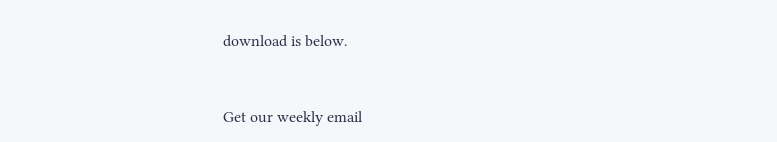download is below.


Get our weekly email